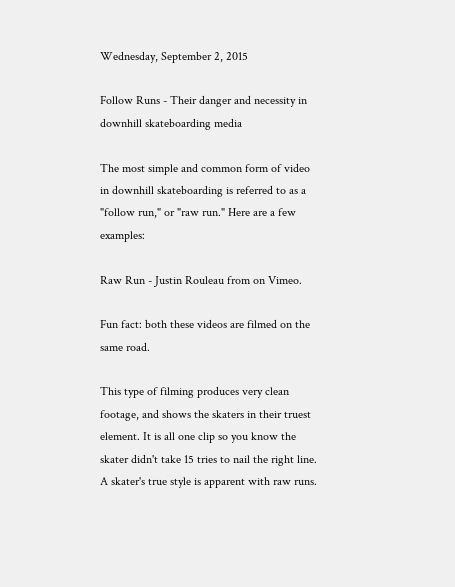Wednesday, September 2, 2015

Follow Runs - Their danger and necessity in downhill skateboarding media

The most simple and common form of video in downhill skateboarding is referred to as a "follow run," or "raw run." Here are a few examples:

Raw Run - Justin Rouleau from on Vimeo.

Fun fact: both these videos are filmed on the same road.

This type of filming produces very clean footage, and shows the skaters in their truest element. It is all one clip so you know the skater didn't take 15 tries to nail the right line. A skater's true style is apparent with raw runs.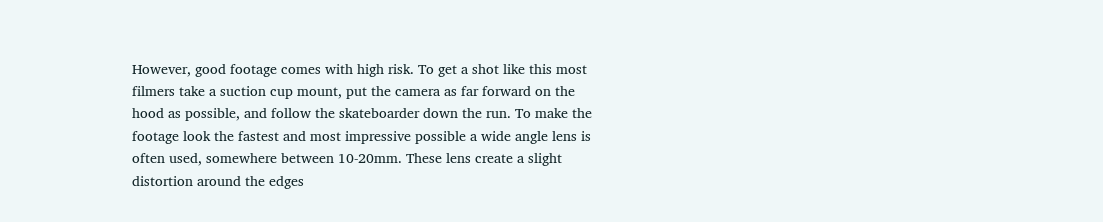However, good footage comes with high risk. To get a shot like this most filmers take a suction cup mount, put the camera as far forward on the hood as possible, and follow the skateboarder down the run. To make the footage look the fastest and most impressive possible a wide angle lens is often used, somewhere between 10-20mm. These lens create a slight distortion around the edges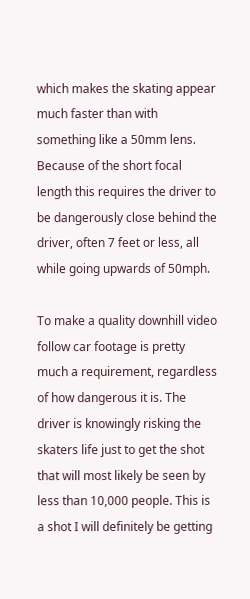which makes the skating appear much faster than with something like a 50mm lens. Because of the short focal length this requires the driver to be dangerously close behind the driver, often 7 feet or less, all while going upwards of 50mph.

To make a quality downhill video follow car footage is pretty much a requirement, regardless of how dangerous it is. The driver is knowingly risking the skaters life just to get the shot that will most likely be seen by less than 10,000 people. This is a shot I will definitely be getting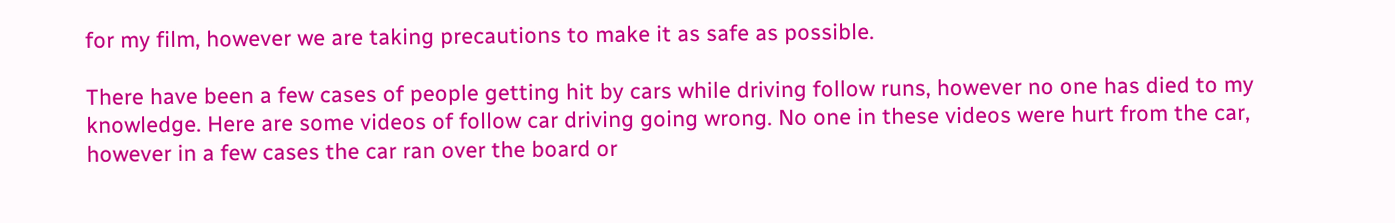for my film, however we are taking precautions to make it as safe as possible.

There have been a few cases of people getting hit by cars while driving follow runs, however no one has died to my knowledge. Here are some videos of follow car driving going wrong. No one in these videos were hurt from the car, however in a few cases the car ran over the board or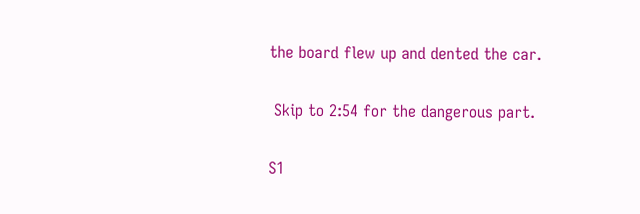the board flew up and dented the car.

 Skip to 2:54 for the dangerous part.

S1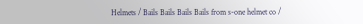Helmets / Bails Bails Bails Bails from s-one helmet co /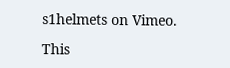s1helmets on Vimeo.

This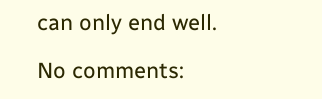can only end well.

No comments: